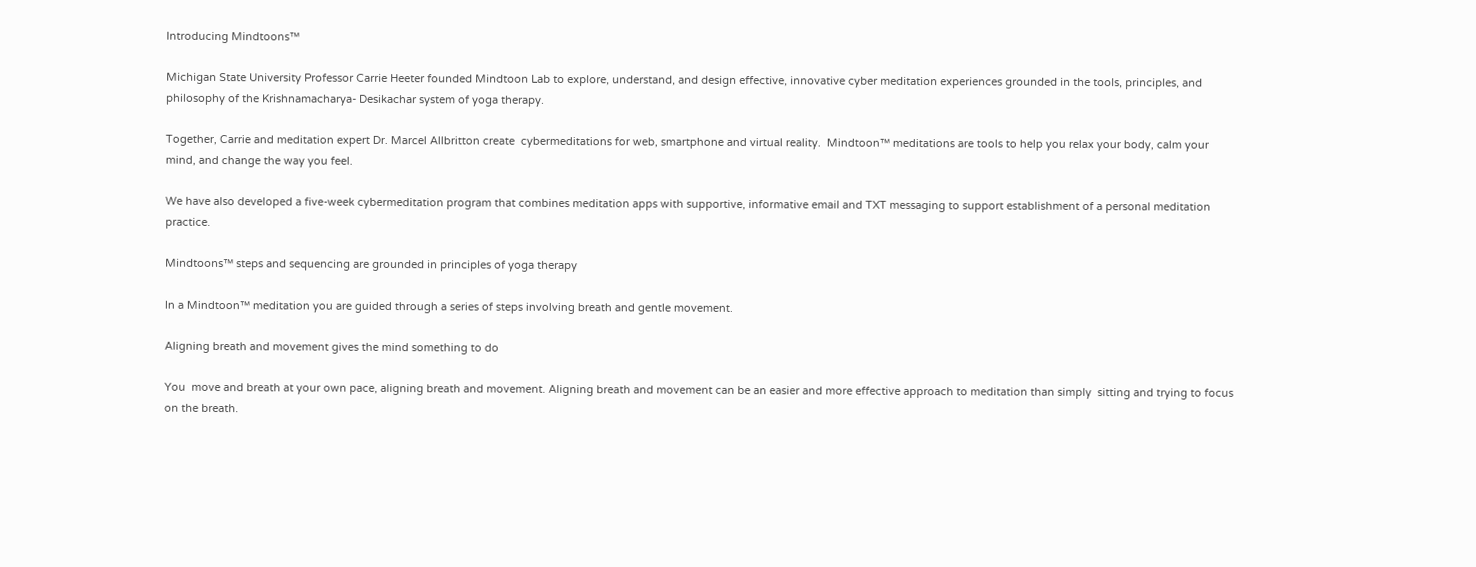Introducing Mindtoons™

Michigan State University Professor Carrie Heeter founded Mindtoon Lab to explore, understand, and design effective, innovative cyber meditation experiences grounded in the tools, principles, and philosophy of the Krishnamacharya- Desikachar system of yoga therapy.

Together, Carrie and meditation expert Dr. Marcel Allbritton create  cybermeditations for web, smartphone and virtual reality.  Mindtoon™ meditations are tools to help you relax your body, calm your mind, and change the way you feel.

We have also developed a five-week cybermeditation program that combines meditation apps with supportive, informative email and TXT messaging to support establishment of a personal meditation practice.

Mindtoons™ steps and sequencing are grounded in principles of yoga therapy

In a Mindtoon™ meditation you are guided through a series of steps involving breath and gentle movement.

Aligning breath and movement gives the mind something to do

You  move and breath at your own pace, aligning breath and movement. Aligning breath and movement can be an easier and more effective approach to meditation than simply  sitting and trying to focus on the breath.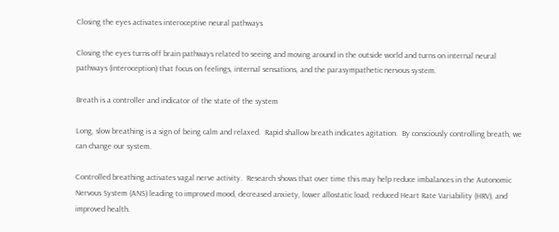Closing the eyes activates interoceptive neural pathways

Closing the eyes turns off brain pathways related to seeing and moving around in the outside world and turns on internal neural pathways (interoception) that focus on feelings, internal sensations, and the parasympathetic nervous system.

Breath is a controller and indicator of the state of the system

Long, slow breathing is a sign of being calm and relaxed.  Rapid shallow breath indicates agitation.  By consciously controlling breath, we can change our system.

Controlled breathing activates vagal nerve activity.  Research shows that over time this may help reduce imbalances in the Autonomic Nervous System (ANS) leading to improved mood, decreased anxiety, lower allostatic load, reduced Heart Rate Variability (HRV), and improved health.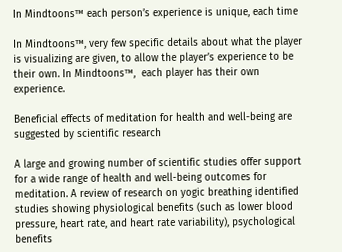In Mindtoons™ each person’s experience is unique, each time

In Mindtoons™, very few specific details about what the player is visualizing are given, to allow the player’s experience to be their own. In Mindtoons™,  each player has their own experience.

Beneficial effects of meditation for health and well-being are suggested by scientific research

A large and growing number of scientific studies offer support for a wide range of health and well-being outcomes for meditation. A review of research on yogic breathing identified studies showing physiological benefits (such as lower blood pressure, heart rate, and heart rate variability), psychological benefits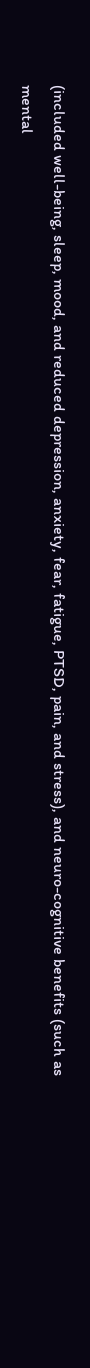(included well-being, sleep, mood, and reduced depression, anxiety, fear, fatigue, PTSD, pain, and stress), and neuro-cognitive benefits (such as mental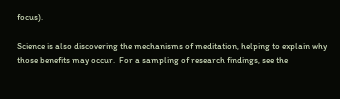focus).

Science is also discovering the mechanisms of meditation, helping to explain why those benefits may occur.  For a sampling of research findings, see the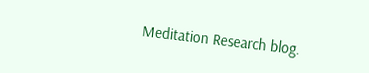Meditation Research blog.